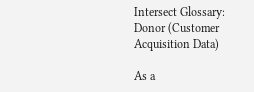Intersect Glossary: Donor (Customer Acquisition Data)

As a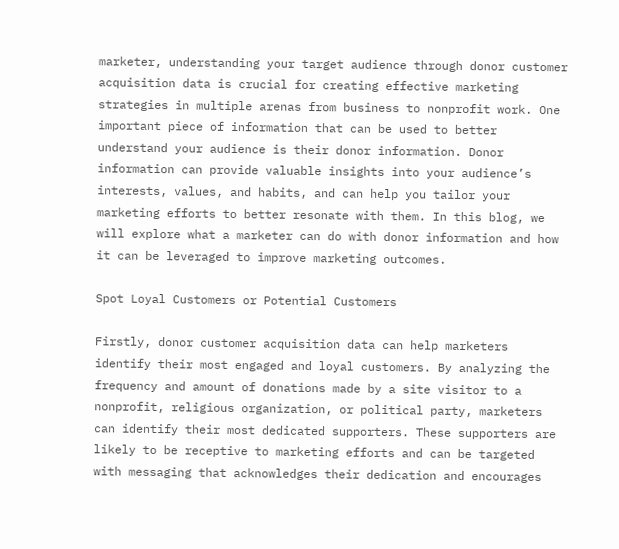marketer, understanding your target audience through donor customer acquisition data is crucial for creating effective marketing strategies in multiple arenas from business to nonprofit work. One important piece of information that can be used to better understand your audience is their donor information. Donor information can provide valuable insights into your audience’s interests, values, and habits, and can help you tailor your marketing efforts to better resonate with them. In this blog, we will explore what a marketer can do with donor information and how it can be leveraged to improve marketing outcomes.

Spot Loyal Customers or Potential Customers

Firstly, donor customer acquisition data can help marketers identify their most engaged and loyal customers. By analyzing the frequency and amount of donations made by a site visitor to a nonprofit, religious organization, or political party, marketers can identify their most dedicated supporters. These supporters are likely to be receptive to marketing efforts and can be targeted with messaging that acknowledges their dedication and encourages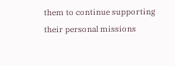them to continue supporting their personal missions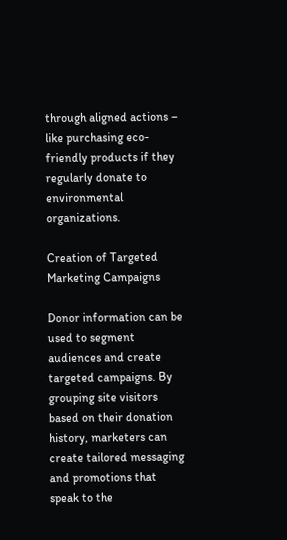through aligned actions – like purchasing eco-friendly products if they regularly donate to environmental organizations.

Creation of Targeted Marketing Campaigns

Donor information can be used to segment audiences and create targeted campaigns. By grouping site visitors based on their donation history, marketers can create tailored messaging and promotions that speak to the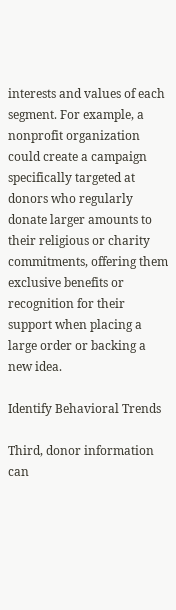interests and values of each segment. For example, a nonprofit organization could create a campaign specifically targeted at donors who regularly donate larger amounts to their religious or charity commitments, offering them exclusive benefits or recognition for their support when placing a large order or backing a new idea.

Identify Behavioral Trends

Third, donor information can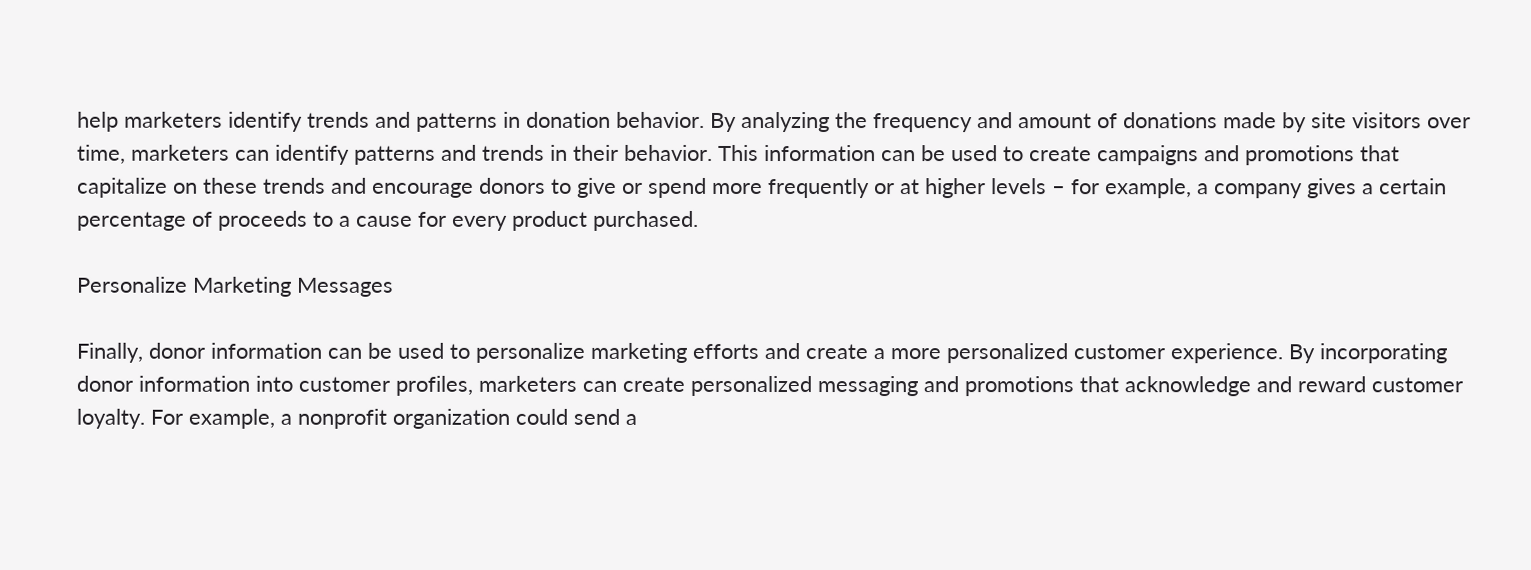help marketers identify trends and patterns in donation behavior. By analyzing the frequency and amount of donations made by site visitors over time, marketers can identify patterns and trends in their behavior. This information can be used to create campaigns and promotions that capitalize on these trends and encourage donors to give or spend more frequently or at higher levels – for example, a company gives a certain percentage of proceeds to a cause for every product purchased.

Personalize Marketing Messages

Finally, donor information can be used to personalize marketing efforts and create a more personalized customer experience. By incorporating donor information into customer profiles, marketers can create personalized messaging and promotions that acknowledge and reward customer loyalty. For example, a nonprofit organization could send a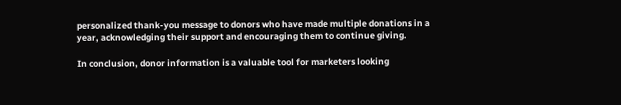personalized thank-you message to donors who have made multiple donations in a year, acknowledging their support and encouraging them to continue giving.

In conclusion, donor information is a valuable tool for marketers looking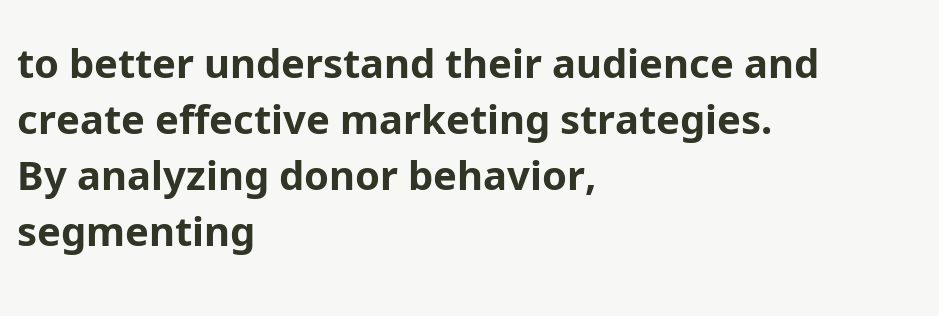to better understand their audience and create effective marketing strategies. By analyzing donor behavior, segmenting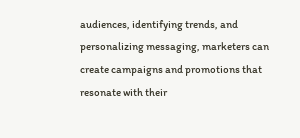audiences, identifying trends, and personalizing messaging, marketers can create campaigns and promotions that resonate with their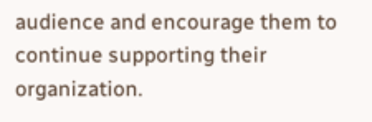audience and encourage them to continue supporting their organization.